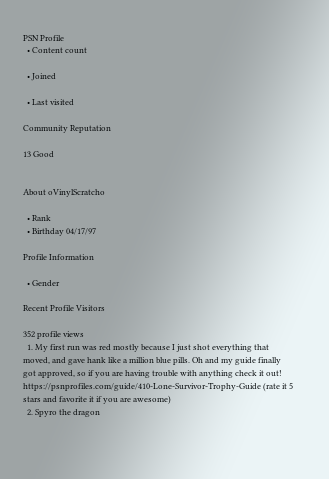PSN Profile
  • Content count

  • Joined

  • Last visited

Community Reputation

13 Good


About oVinylScratcho

  • Rank
  • Birthday 04/17/97

Profile Information

  • Gender

Recent Profile Visitors

352 profile views
  1. My first run was red mostly because I just shot everything that moved, and gave hank like a million blue pills. Oh and my guide finally got approved, so if you are having trouble with anything check it out! https://psnprofiles.com/guide/410-Lone-Survivor-Trophy-Guide (rate it 5 stars and favorite it if you are awesome)
  2. Spyro the dragon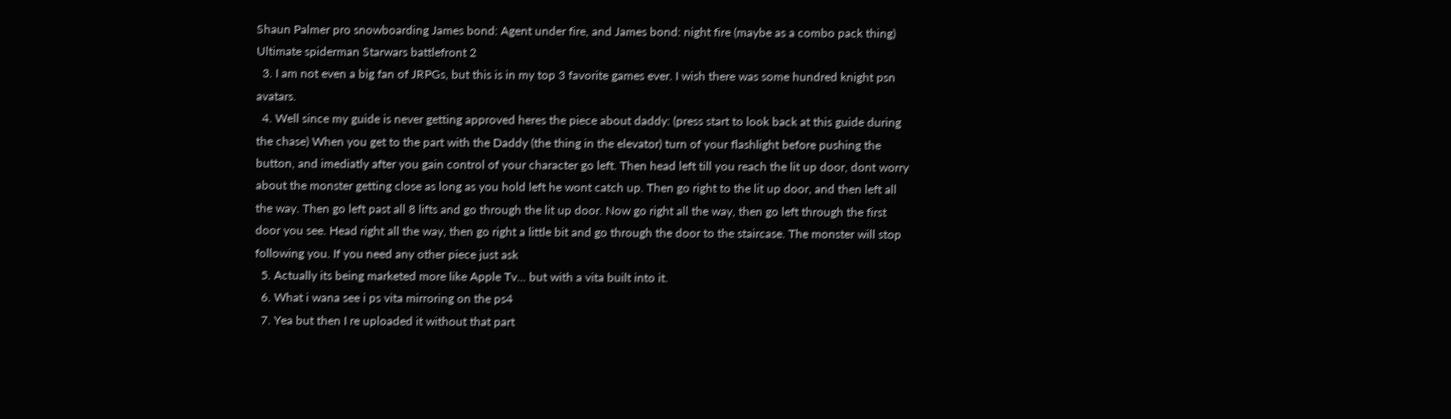Shaun Palmer pro snowboarding James bond: Agent under fire, and James bond: night fire (maybe as a combo pack thing) Ultimate spiderman Starwars battlefront 2
  3. I am not even a big fan of JRPGs, but this is in my top 3 favorite games ever. I wish there was some hundred knight psn avatars.
  4. Well since my guide is never getting approved heres the piece about daddy: (press start to look back at this guide during the chase) When you get to the part with the Daddy (the thing in the elevator) turn of your flashlight before pushing the button, and imediatly after you gain control of your character go left. Then head left till you reach the lit up door, dont worry about the monster getting close as long as you hold left he wont catch up. Then go right to the lit up door, and then left all the way. Then go left past all 8 lifts and go through the lit up door. Now go right all the way, then go left through the first door you see. Head right all the way, then go right a little bit and go through the door to the staircase. The monster will stop following you. If you need any other piece just ask
  5. Actually its being marketed more like Apple Tv... but with a vita built into it.
  6. What i wana see i ps vita mirroring on the ps4
  7. Yea but then I re uploaded it without that part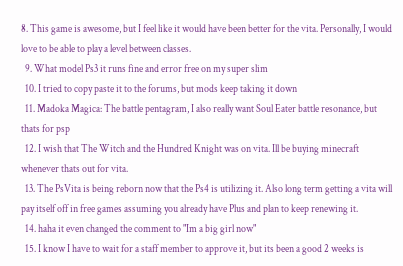8. This game is awesome, but I feel like it would have been better for the vita. Personally, I would love to be able to play a level between classes.
  9. What model Ps3 it runs fine and error free on my super slim
  10. I tried to copy paste it to the forums, but mods keep taking it down
  11. Madoka Magica: The battle pentagram, I also really want Soul Eater battle resonance, but thats for psp
  12. I wish that The Witch and the Hundred Knight was on vita. Ill be buying minecraft whenever thats out for vita.
  13. The PsVita is being reborn now that the Ps4 is utilizing it. Also long term getting a vita will pay itself off in free games assuming you already have Plus and plan to keep renewing it.
  14. haha it even changed the comment to "Im a big girl now"
  15. I know I have to wait for a staff member to approve it, but its been a good 2 weeks is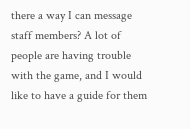there a way I can message staff members? A lot of people are having trouble with the game, and I would like to have a guide for them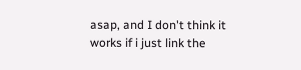asap, and I don't think it works if i just link the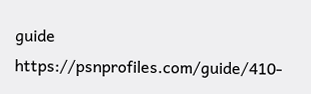guide https://psnprofiles.com/guide/410-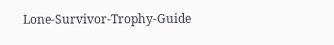Lone-Survivor-Trophy-Guide